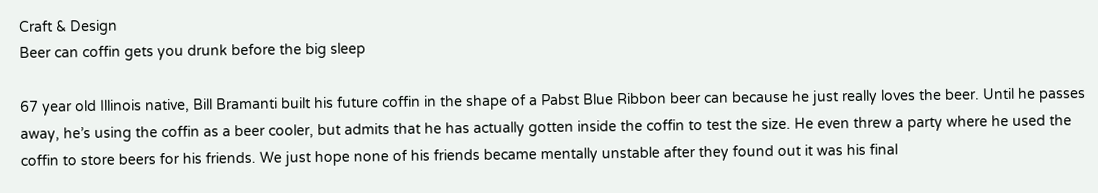Craft & Design
Beer can coffin gets you drunk before the big sleep

67 year old Illinois native, Bill Bramanti built his future coffin in the shape of a Pabst Blue Ribbon beer can because he just really loves the beer. Until he passes away, he’s using the coffin as a beer cooler, but admits that he has actually gotten inside the coffin to test the size. He even threw a party where he used the coffin to store beers for his friends. We just hope none of his friends became mentally unstable after they found out it was his final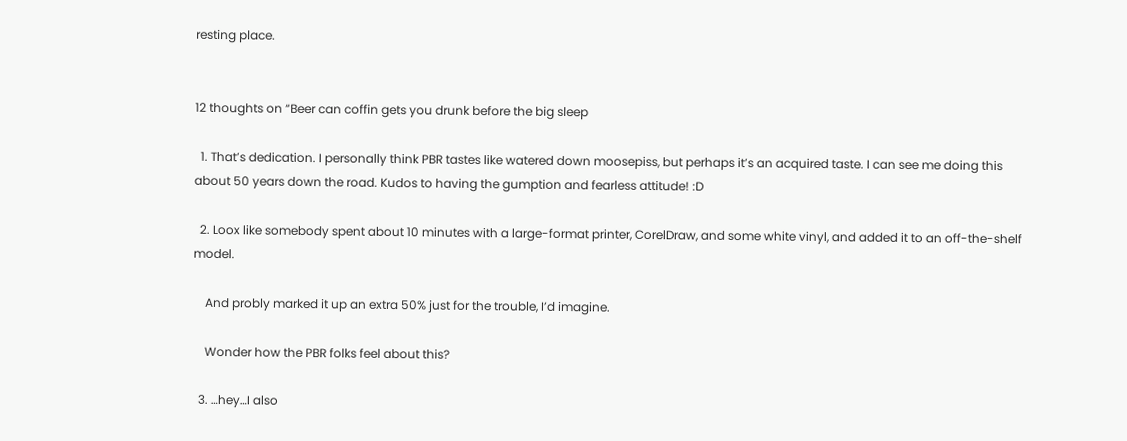resting place.


12 thoughts on “Beer can coffin gets you drunk before the big sleep

  1. That’s dedication. I personally think PBR tastes like watered down moosepiss, but perhaps it’s an acquired taste. I can see me doing this about 50 years down the road. Kudos to having the gumption and fearless attitude! :D

  2. Loox like somebody spent about 10 minutes with a large-format printer, CorelDraw, and some white vinyl, and added it to an off-the-shelf model.

    And probly marked it up an extra 50% just for the trouble, I’d imagine.

    Wonder how the PBR folks feel about this?

  3. …hey…I also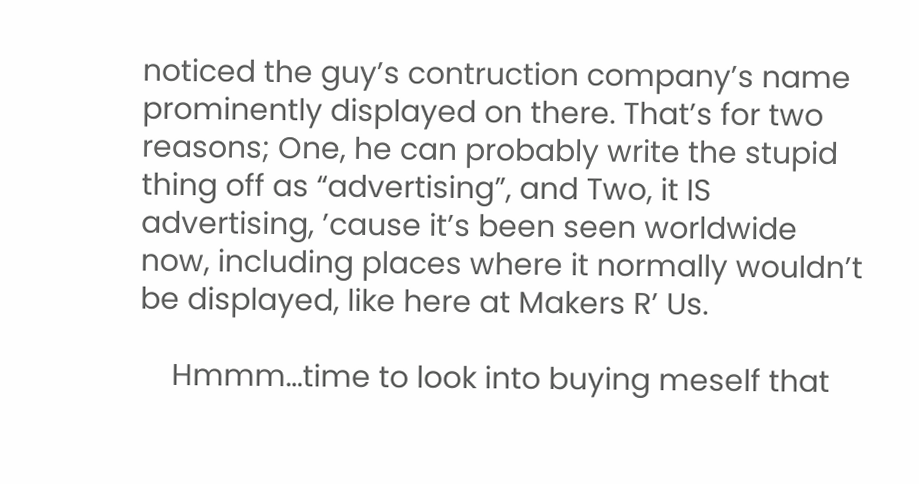noticed the guy’s contruction company’s name prominently displayed on there. That’s for two reasons; One, he can probably write the stupid thing off as “advertising”, and Two, it IS advertising, ’cause it’s been seen worldwide now, including places where it normally wouldn’t be displayed, like here at Makers R’ Us.

    Hmmm…time to look into buying meself that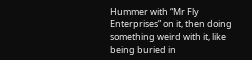Hummer with “Mr Fly Enterprises” on it, then doing something weird with it, like being buried in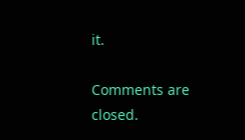it.

Comments are closed.